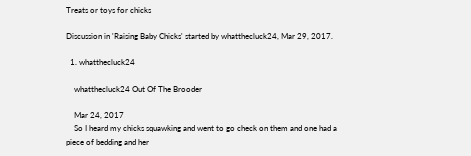Treats or toys for chicks

Discussion in 'Raising Baby Chicks' started by whatthecluck24, Mar 29, 2017.

  1. whatthecluck24

    whatthecluck24 Out Of The Brooder

    Mar 24, 2017
    So I heard my chicks squawking and went to go check on them and one had a piece of bedding and her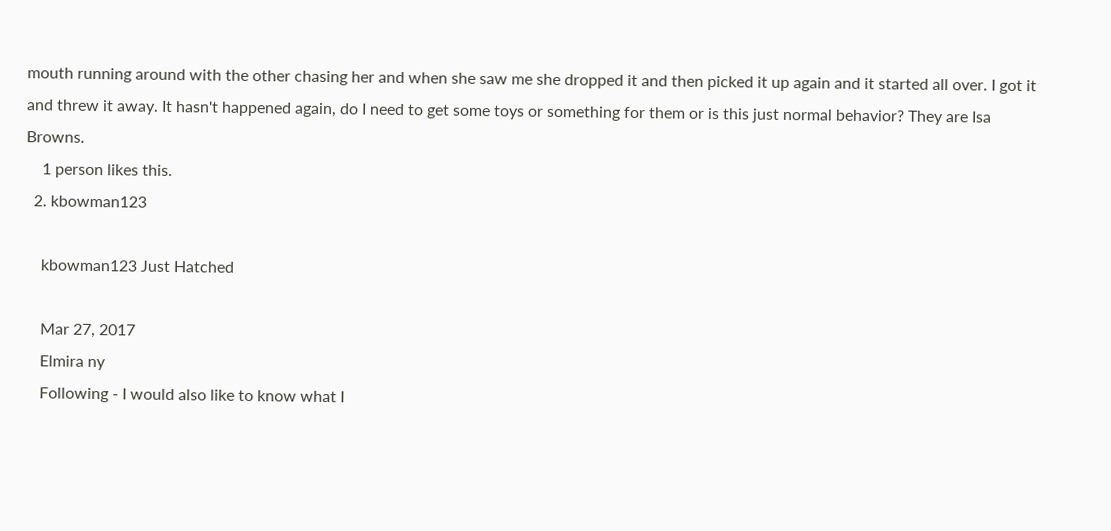mouth running around with the other chasing her and when she saw me she dropped it and then picked it up again and it started all over. I got it and threw it away. It hasn't happened again, do I need to get some toys or something for them or is this just normal behavior? They are Isa Browns.
    1 person likes this.
  2. kbowman123

    kbowman123 Just Hatched

    Mar 27, 2017
    Elmira ny
    Following - I would also like to know what I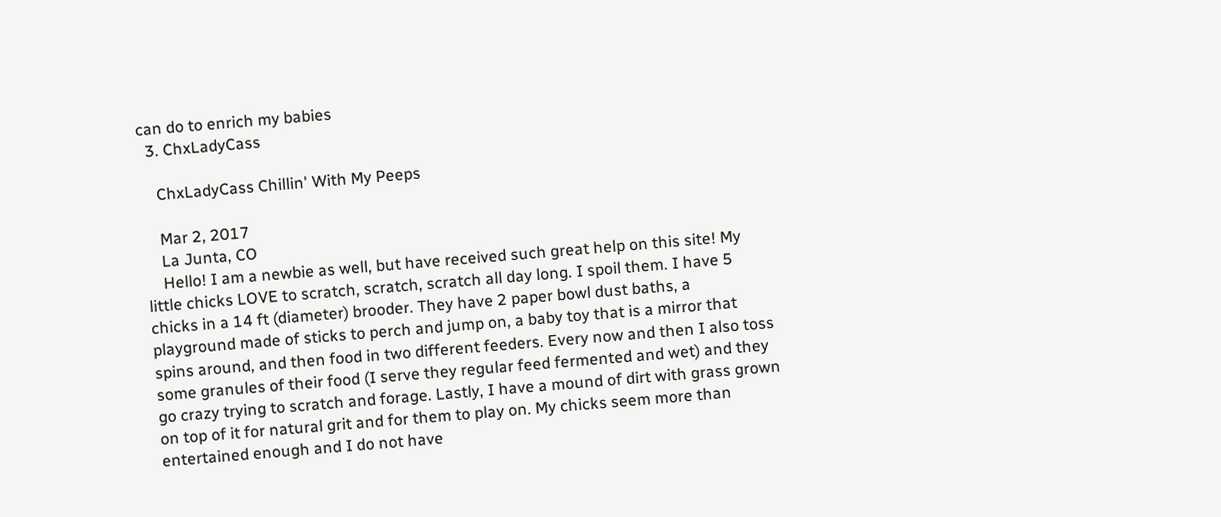can do to enrich my babies
  3. ChxLadyCass

    ChxLadyCass Chillin' With My Peeps

    Mar 2, 2017
    La Junta, CO
    Hello! I am a newbie as well, but have received such great help on this site! My little chicks LOVE to scratch, scratch, scratch all day long. I spoil them. I have 5 chicks in a 14 ft (diameter) brooder. They have 2 paper bowl dust baths, a playground made of sticks to perch and jump on, a baby toy that is a mirror that spins around, and then food in two different feeders. Every now and then I also toss some granules of their food (I serve they regular feed fermented and wet) and they go crazy trying to scratch and forage. Lastly, I have a mound of dirt with grass grown on top of it for natural grit and for them to play on. My chicks seem more than entertained enough and I do not have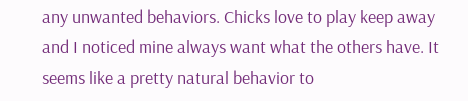any unwanted behaviors. Chicks love to play keep away and I noticed mine always want what the others have. It seems like a pretty natural behavior to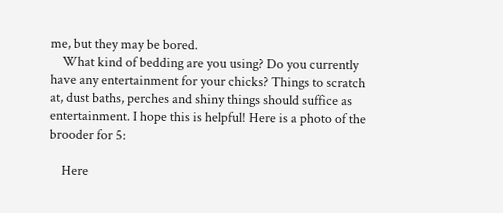me, but they may be bored.
    What kind of bedding are you using? Do you currently have any entertainment for your chicks? Things to scratch at, dust baths, perches and shiny things should suffice as entertainment. I hope this is helpful! Here is a photo of the brooder for 5:

    Here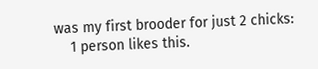was my first brooder for just 2 chicks:
    1 person likes this.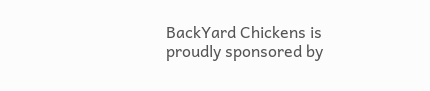BackYard Chickens is proudly sponsored by